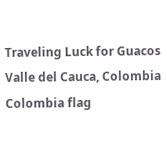Traveling Luck for Guacos Valle del Cauca, Colombia Colombia flag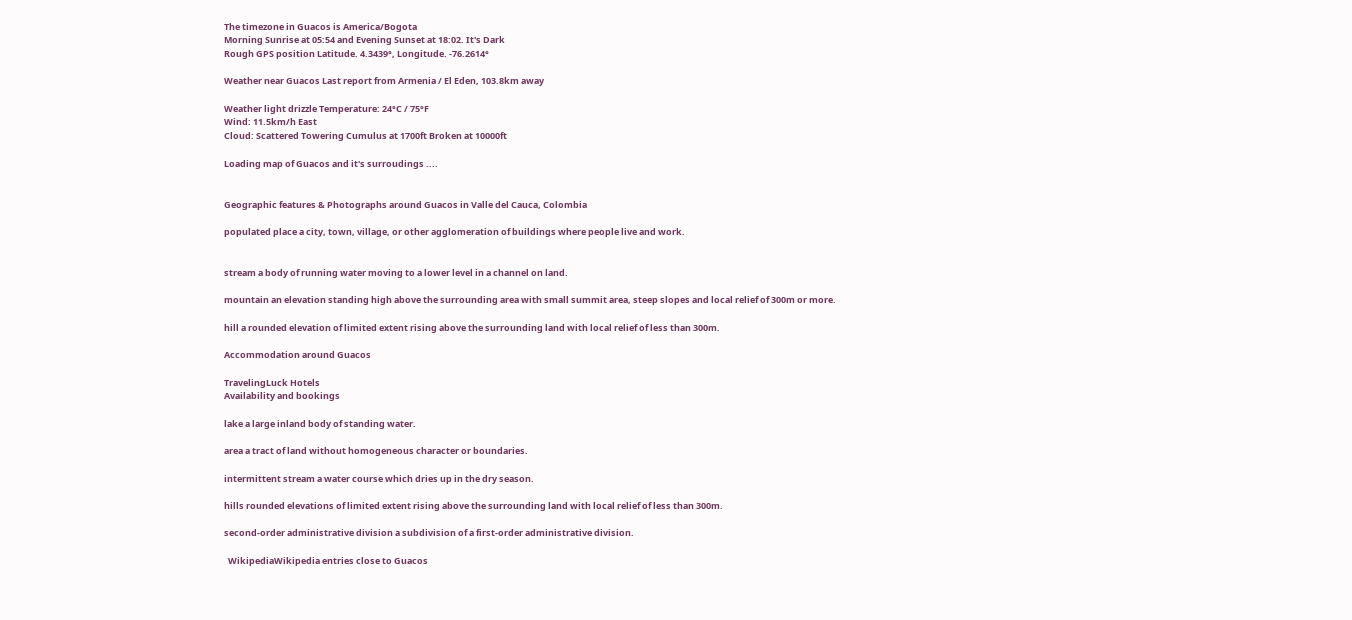The timezone in Guacos is America/Bogota
Morning Sunrise at 05:54 and Evening Sunset at 18:02. It's Dark
Rough GPS position Latitude. 4.3439°, Longitude. -76.2614°

Weather near Guacos Last report from Armenia / El Eden, 103.8km away

Weather light drizzle Temperature: 24°C / 75°F
Wind: 11.5km/h East
Cloud: Scattered Towering Cumulus at 1700ft Broken at 10000ft

Loading map of Guacos and it's surroudings ....


Geographic features & Photographs around Guacos in Valle del Cauca, Colombia

populated place a city, town, village, or other agglomeration of buildings where people live and work.


stream a body of running water moving to a lower level in a channel on land.

mountain an elevation standing high above the surrounding area with small summit area, steep slopes and local relief of 300m or more.

hill a rounded elevation of limited extent rising above the surrounding land with local relief of less than 300m.

Accommodation around Guacos

TravelingLuck Hotels
Availability and bookings

lake a large inland body of standing water.

area a tract of land without homogeneous character or boundaries.

intermittent stream a water course which dries up in the dry season.

hills rounded elevations of limited extent rising above the surrounding land with local relief of less than 300m.

second-order administrative division a subdivision of a first-order administrative division.

  WikipediaWikipedia entries close to Guacos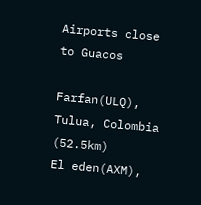Airports close to Guacos

Farfan(ULQ), Tulua, Colombia (52.5km)
El eden(AXM),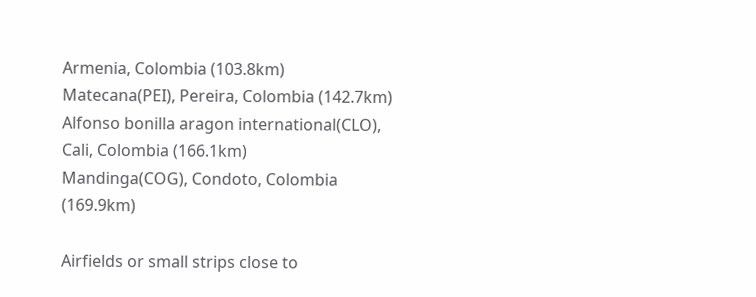Armenia, Colombia (103.8km)
Matecana(PEI), Pereira, Colombia (142.7km)
Alfonso bonilla aragon international(CLO), Cali, Colombia (166.1km)
Mandinga(COG), Condoto, Colombia (169.9km)

Airfields or small strips close to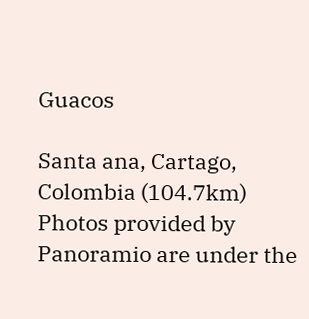Guacos

Santa ana, Cartago, Colombia (104.7km)
Photos provided by Panoramio are under the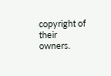copyright of their owners.